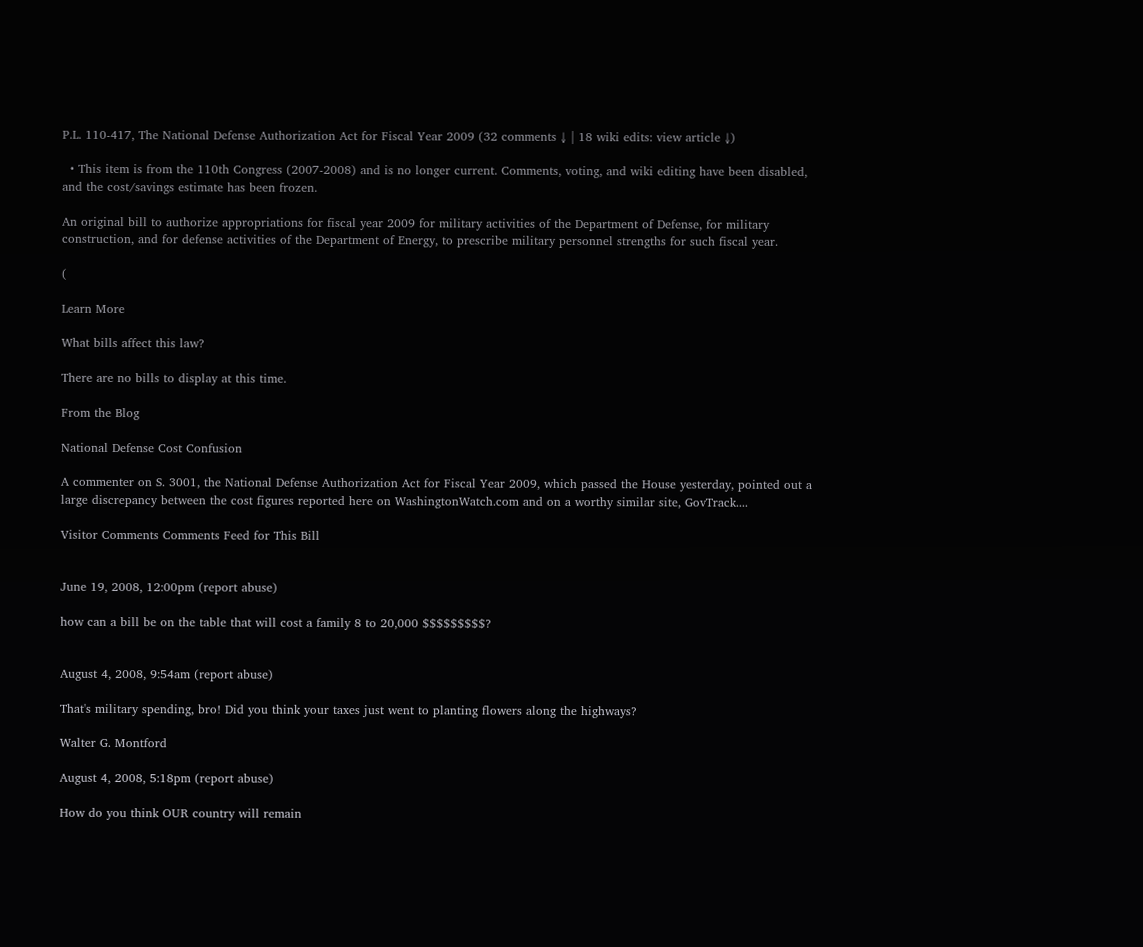P.L. 110-417, The National Defense Authorization Act for Fiscal Year 2009 (32 comments ↓ | 18 wiki edits: view article ↓)

  • This item is from the 110th Congress (2007-2008) and is no longer current. Comments, voting, and wiki editing have been disabled, and the cost/savings estimate has been frozen.

An original bill to authorize appropriations for fiscal year 2009 for military activities of the Department of Defense, for military construction, and for defense activities of the Department of Energy, to prescribe military personnel strengths for such fiscal year.

(

Learn More

What bills affect this law?

There are no bills to display at this time.

From the Blog

National Defense Cost Confusion

A commenter on S. 3001, the National Defense Authorization Act for Fiscal Year 2009, which passed the House yesterday, pointed out a large discrepancy between the cost figures reported here on WashingtonWatch.com and on a worthy similar site, GovTrack....

Visitor Comments Comments Feed for This Bill


June 19, 2008, 12:00pm (report abuse)

how can a bill be on the table that will cost a family 8 to 20,000 $$$$$$$$$?


August 4, 2008, 9:54am (report abuse)

That's military spending, bro! Did you think your taxes just went to planting flowers along the highways?

Walter G. Montford

August 4, 2008, 5:18pm (report abuse)

How do you think OUR country will remain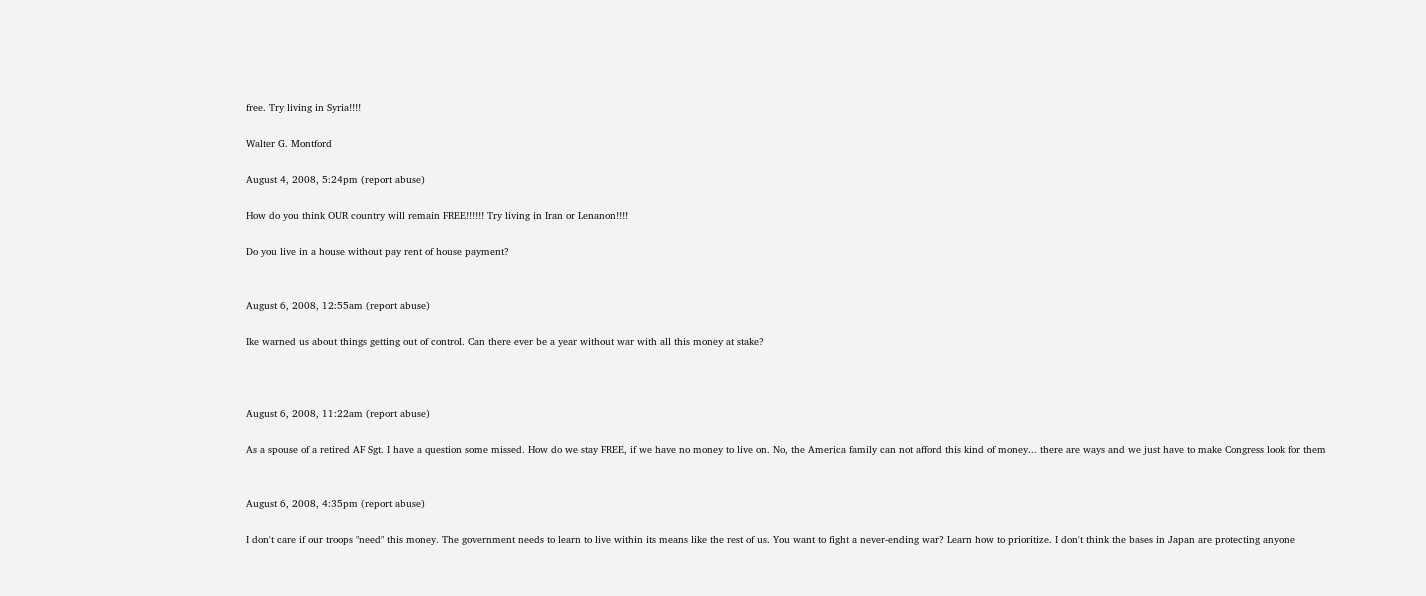free. Try living in Syria!!!!

Walter G. Montford

August 4, 2008, 5:24pm (report abuse)

How do you think OUR country will remain FREE!!!!!! Try living in Iran or Lenanon!!!!

Do you live in a house without pay rent of house payment?


August 6, 2008, 12:55am (report abuse)

Ike warned us about things getting out of control. Can there ever be a year without war with all this money at stake?



August 6, 2008, 11:22am (report abuse)

As a spouse of a retired AF Sgt. I have a question some missed. How do we stay FREE, if we have no money to live on. No, the America family can not afford this kind of money... there are ways and we just have to make Congress look for them


August 6, 2008, 4:35pm (report abuse)

I don't care if our troops "need" this money. The government needs to learn to live within its means like the rest of us. You want to fight a never-ending war? Learn how to prioritize. I don't think the bases in Japan are protecting anyone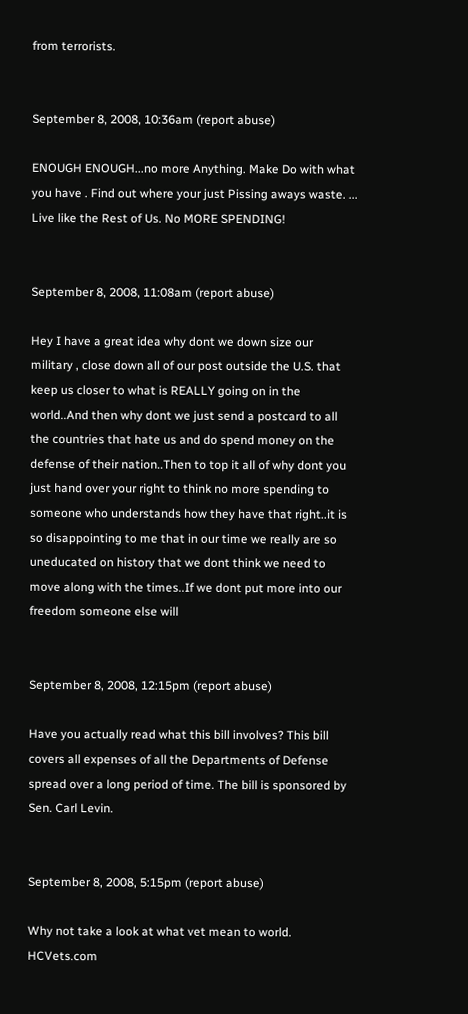from terrorists.


September 8, 2008, 10:36am (report abuse)

ENOUGH ENOUGH...no more Anything. Make Do with what you have . Find out where your just Pissing aways waste. ... Live like the Rest of Us. No MORE SPENDING!


September 8, 2008, 11:08am (report abuse)

Hey I have a great idea why dont we down size our military , close down all of our post outside the U.S. that keep us closer to what is REALLY going on in the world..And then why dont we just send a postcard to all the countries that hate us and do spend money on the defense of their nation..Then to top it all of why dont you just hand over your right to think no more spending to someone who understands how they have that right..it is so disappointing to me that in our time we really are so uneducated on history that we dont think we need to move along with the times..If we dont put more into our freedom someone else will


September 8, 2008, 12:15pm (report abuse)

Have you actually read what this bill involves? This bill covers all expenses of all the Departments of Defense spread over a long period of time. The bill is sponsored by Sen. Carl Levin.


September 8, 2008, 5:15pm (report abuse)

Why not take a look at what vet mean to world. HCVets.com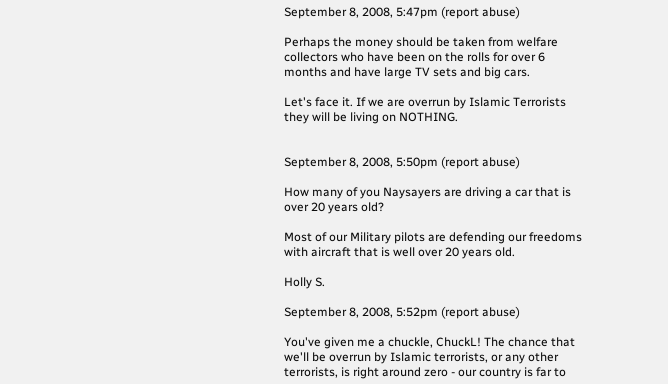September 8, 2008, 5:47pm (report abuse)

Perhaps the money should be taken from welfare collectors who have been on the rolls for over 6 months and have large TV sets and big cars.

Let's face it. If we are overrun by Islamic Terrorists they will be living on NOTHING.


September 8, 2008, 5:50pm (report abuse)

How many of you Naysayers are driving a car that is over 20 years old?

Most of our Military pilots are defending our freedoms with aircraft that is well over 20 years old.

Holly S.

September 8, 2008, 5:52pm (report abuse)

You've given me a chuckle, ChuckL! The chance that we'll be overrun by Islamic terrorists, or any other terrorists, is right around zero - our country is far to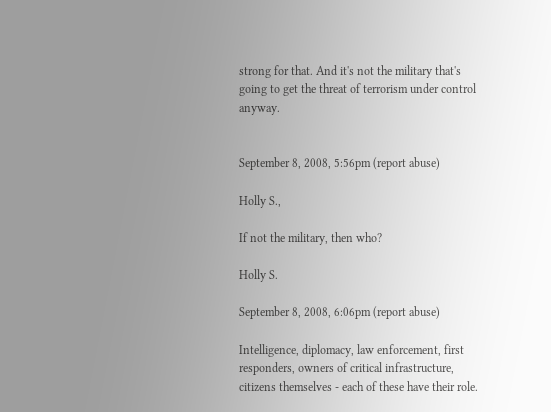strong for that. And it's not the military that's going to get the threat of terrorism under control anyway.


September 8, 2008, 5:56pm (report abuse)

Holly S.,

If not the military, then who?

Holly S.

September 8, 2008, 6:06pm (report abuse)

Intelligence, diplomacy, law enforcement, first responders, owners of critical infrastructure, citizens themselves - each of these have their role.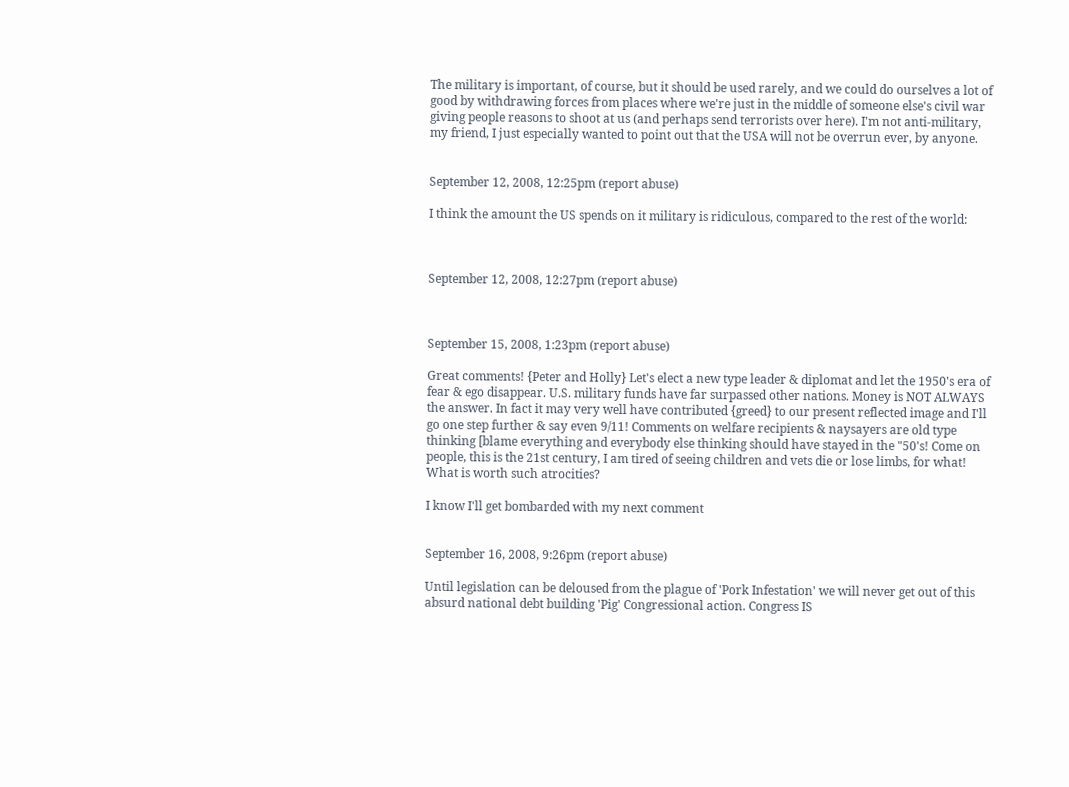The military is important, of course, but it should be used rarely, and we could do ourselves a lot of good by withdrawing forces from places where we're just in the middle of someone else's civil war giving people reasons to shoot at us (and perhaps send terrorists over here). I'm not anti-military, my friend, I just especially wanted to point out that the USA will not be overrun ever, by anyone.


September 12, 2008, 12:25pm (report abuse)

I think the amount the US spends on it military is ridiculous, compared to the rest of the world:



September 12, 2008, 12:27pm (report abuse)



September 15, 2008, 1:23pm (report abuse)

Great comments! {Peter and Holly} Let's elect a new type leader & diplomat and let the 1950's era of fear & ego disappear. U.S. military funds have far surpassed other nations. Money is NOT ALWAYS the answer. In fact it may very well have contributed {greed} to our present reflected image and I'll go one step further & say even 9/11! Comments on welfare recipients & naysayers are old type thinking [blame everything and everybody else thinking should have stayed in the "50's! Come on people, this is the 21st century, I am tired of seeing children and vets die or lose limbs, for what! What is worth such atrocities?

I know I'll get bombarded with my next comment


September 16, 2008, 9:26pm (report abuse)

Until legislation can be deloused from the plague of 'Pork Infestation' we will never get out of this absurd national debt building 'Pig' Congressional action. Congress IS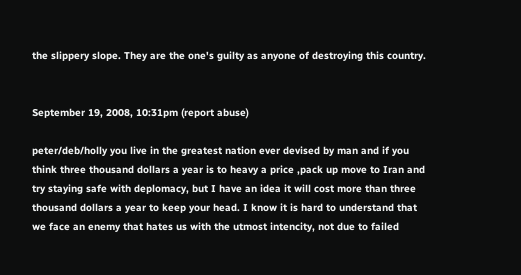the slippery slope. They are the one's guilty as anyone of destroying this country.


September 19, 2008, 10:31pm (report abuse)

peter/deb/holly you live in the greatest nation ever devised by man and if you think three thousand dollars a year is to heavy a price ,pack up move to Iran and try staying safe with deplomacy, but I have an idea it will cost more than three thousand dollars a year to keep your head. I know it is hard to understand that we face an enemy that hates us with the utmost intencity, not due to failed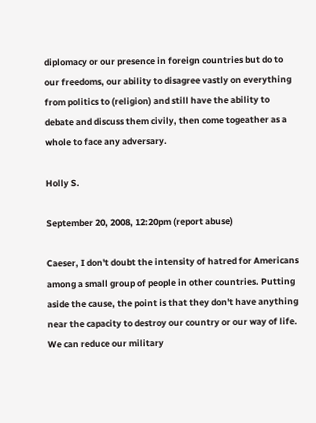diplomacy or our presence in foreign countries but do to our freedoms, our ability to disagree vastly on everything from politics to (religion) and still have the ability to debate and discuss them civily, then come togeather as a whole to face any adversary.

Holly S.

September 20, 2008, 12:20pm (report abuse)

Caeser, I don't doubt the intensity of hatred for Americans among a small group of people in other countries. Putting aside the cause, the point is that they don't have anything near the capacity to destroy our country or our way of life. We can reduce our military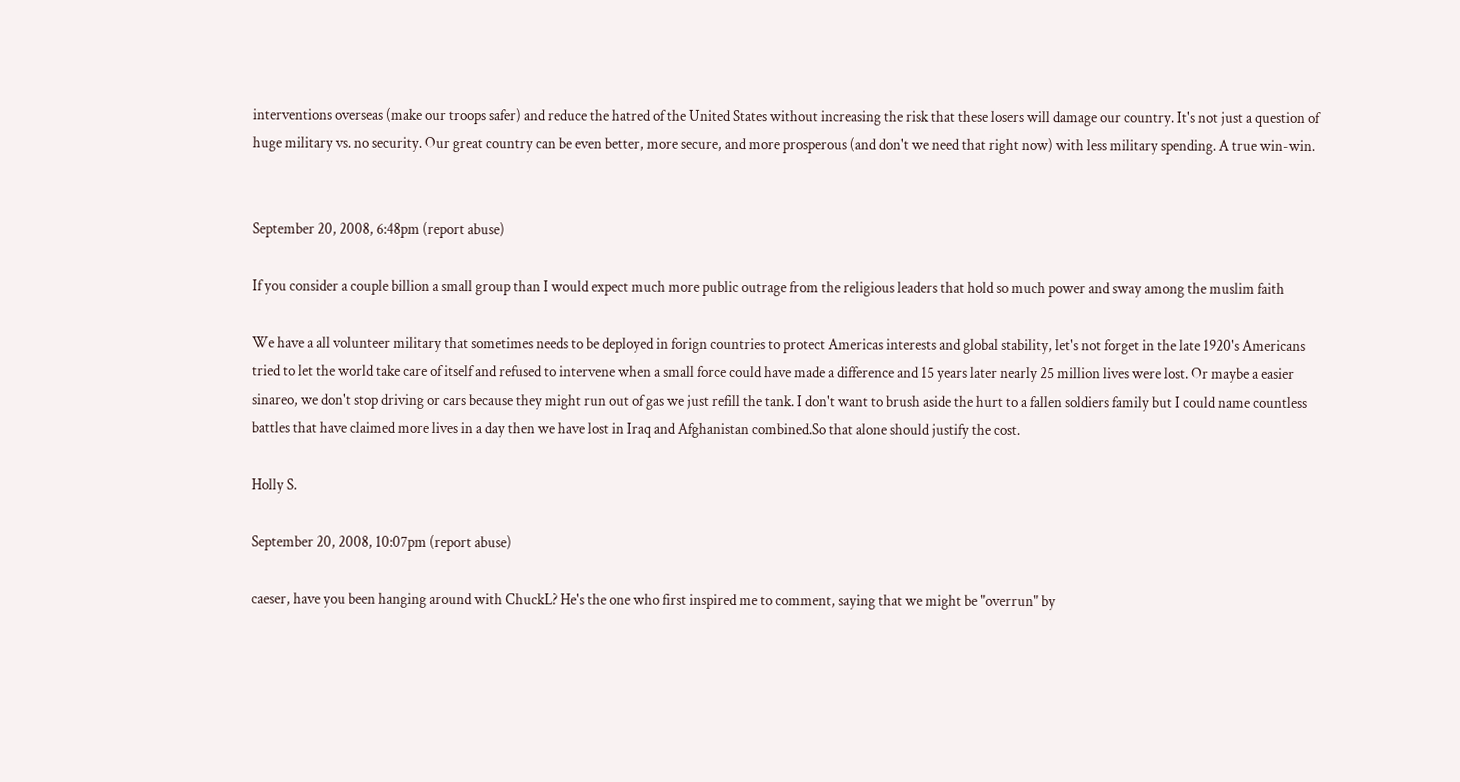interventions overseas (make our troops safer) and reduce the hatred of the United States without increasing the risk that these losers will damage our country. It's not just a question of huge military vs. no security. Our great country can be even better, more secure, and more prosperous (and don't we need that right now) with less military spending. A true win-win.


September 20, 2008, 6:48pm (report abuse)

If you consider a couple billion a small group than I would expect much more public outrage from the religious leaders that hold so much power and sway among the muslim faith

We have a all volunteer military that sometimes needs to be deployed in forign countries to protect Americas interests and global stability, let's not forget in the late 1920's Americans tried to let the world take care of itself and refused to intervene when a small force could have made a difference and 15 years later nearly 25 million lives were lost. Or maybe a easier sinareo, we don't stop driving or cars because they might run out of gas we just refill the tank. I don't want to brush aside the hurt to a fallen soldiers family but I could name countless battles that have claimed more lives in a day then we have lost in Iraq and Afghanistan combined.So that alone should justify the cost.

Holly S.

September 20, 2008, 10:07pm (report abuse)

caeser, have you been hanging around with ChuckL? He's the one who first inspired me to comment, saying that we might be "overrun" by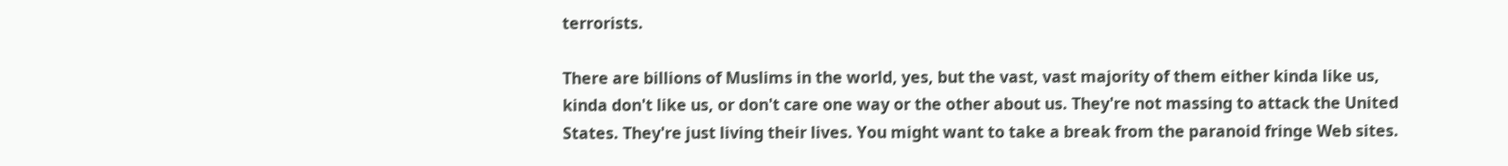terrorists.

There are billions of Muslims in the world, yes, but the vast, vast majority of them either kinda like us, kinda don't like us, or don't care one way or the other about us. They're not massing to attack the United States. They're just living their lives. You might want to take a break from the paranoid fringe Web sites.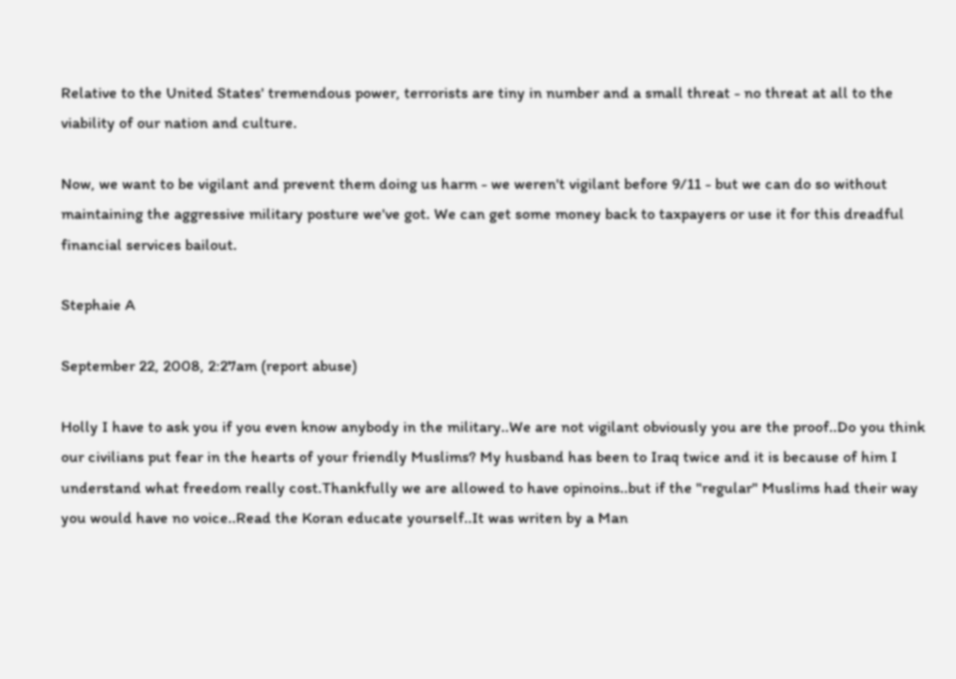Relative to the United States' tremendous power, terrorists are tiny in number and a small threat - no threat at all to the viability of our nation and culture.

Now, we want to be vigilant and prevent them doing us harm - we weren't vigilant before 9/11 - but we can do so without maintaining the aggressive military posture we've got. We can get some money back to taxpayers or use it for this dreadful financial services bailout.

Stephaie A

September 22, 2008, 2:27am (report abuse)

Holly I have to ask you if you even know anybody in the military..We are not vigilant obviously you are the proof..Do you think our civilians put fear in the hearts of your friendly Muslims? My husband has been to Iraq twice and it is because of him I understand what freedom really cost.Thankfully we are allowed to have opinoins..but if the "regular" Muslims had their way you would have no voice..Read the Koran educate yourself..It was writen by a Man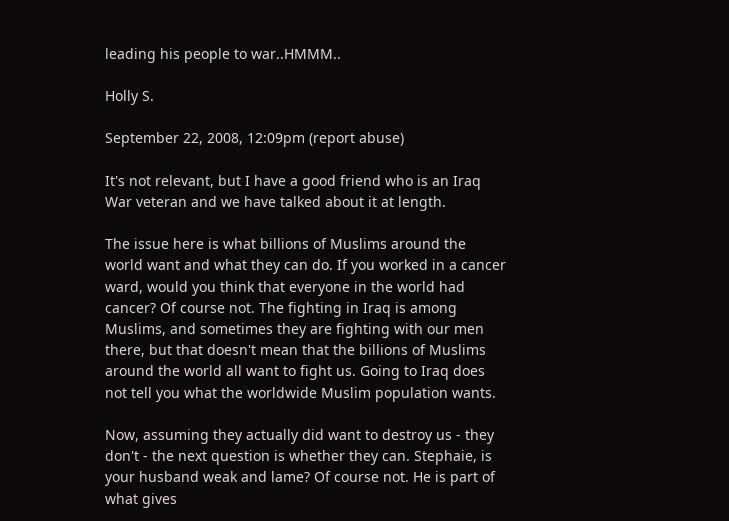leading his people to war..HMMM..

Holly S.

September 22, 2008, 12:09pm (report abuse)

It's not relevant, but I have a good friend who is an Iraq War veteran and we have talked about it at length.

The issue here is what billions of Muslims around the world want and what they can do. If you worked in a cancer ward, would you think that everyone in the world had cancer? Of course not. The fighting in Iraq is among Muslims, and sometimes they are fighting with our men there, but that doesn't mean that the billions of Muslims around the world all want to fight us. Going to Iraq does not tell you what the worldwide Muslim population wants.

Now, assuming they actually did want to destroy us - they don't - the next question is whether they can. Stephaie, is your husband weak and lame? Of course not. He is part of what gives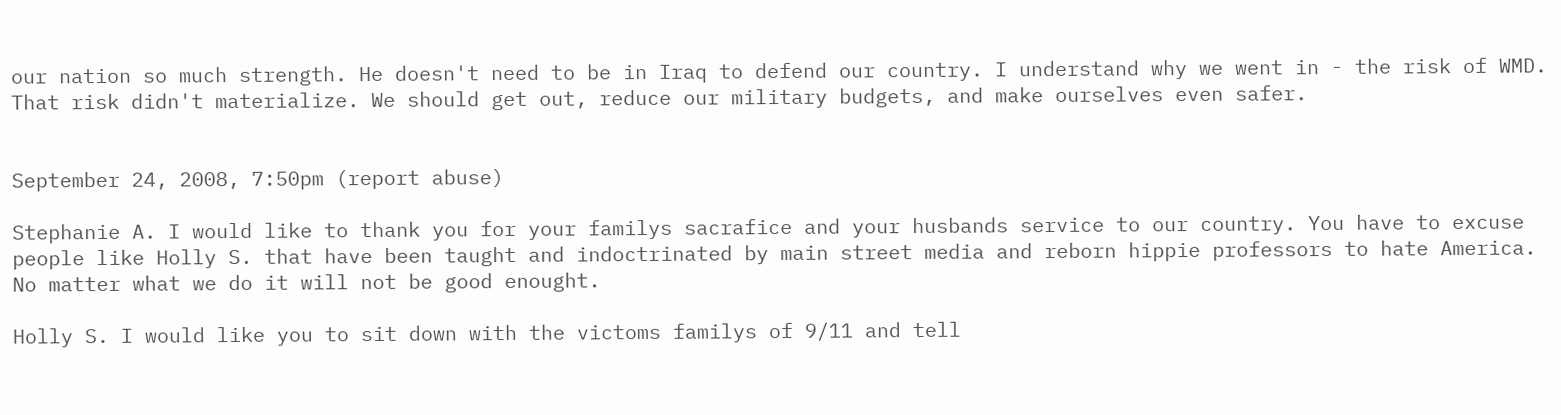our nation so much strength. He doesn't need to be in Iraq to defend our country. I understand why we went in - the risk of WMD. That risk didn't materialize. We should get out, reduce our military budgets, and make ourselves even safer.


September 24, 2008, 7:50pm (report abuse)

Stephanie A. I would like to thank you for your familys sacrafice and your husbands service to our country. You have to excuse people like Holly S. that have been taught and indoctrinated by main street media and reborn hippie professors to hate America. No matter what we do it will not be good enought.

Holly S. I would like you to sit down with the victoms familys of 9/11 and tell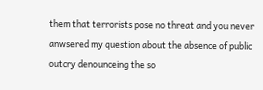them that terrorists pose no threat and you never anwsered my question about the absence of public outcry denounceing the so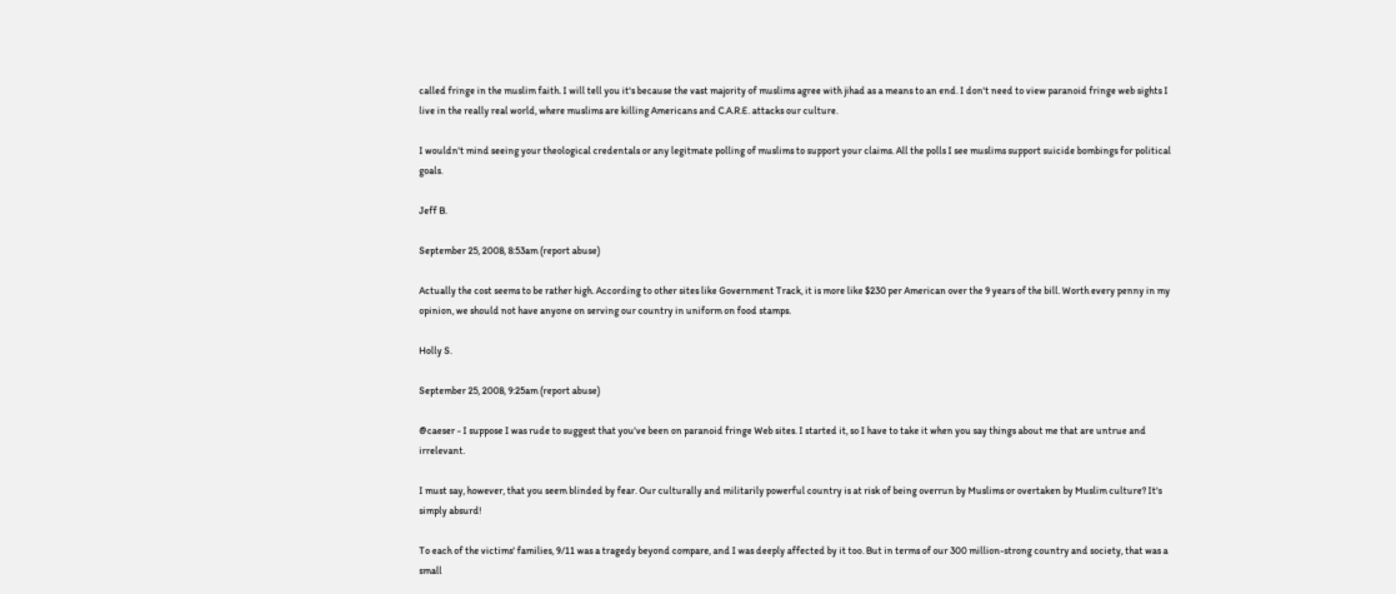called fringe in the muslim faith. I will tell you it's because the vast majority of muslims agree with jihad as a means to an end. I don't need to view paranoid fringe web sights I live in the really real world, where muslims are killing Americans and C.A.R.E. attacks our culture.

I wouldn't mind seeing your theological credentals or any legitmate polling of muslims to support your claims. All the polls I see muslims support suicide bombings for political goals.

Jeff B.

September 25, 2008, 8:53am (report abuse)

Actually the cost seems to be rather high. According to other sites like Government Track, it is more like $230 per American over the 9 years of the bill. Worth every penny in my opinion, we should not have anyone on serving our country in uniform on food stamps.

Holly S.

September 25, 2008, 9:25am (report abuse)

@caeser - I suppose I was rude to suggest that you've been on paranoid fringe Web sites. I started it, so I have to take it when you say things about me that are untrue and irrelevant.

I must say, however, that you seem blinded by fear. Our culturally and militarily powerful country is at risk of being overrun by Muslims or overtaken by Muslim culture? It's simply absurd!

To each of the victims' families, 9/11 was a tragedy beyond compare, and I was deeply affected by it too. But in terms of our 300 million-strong country and society, that was a small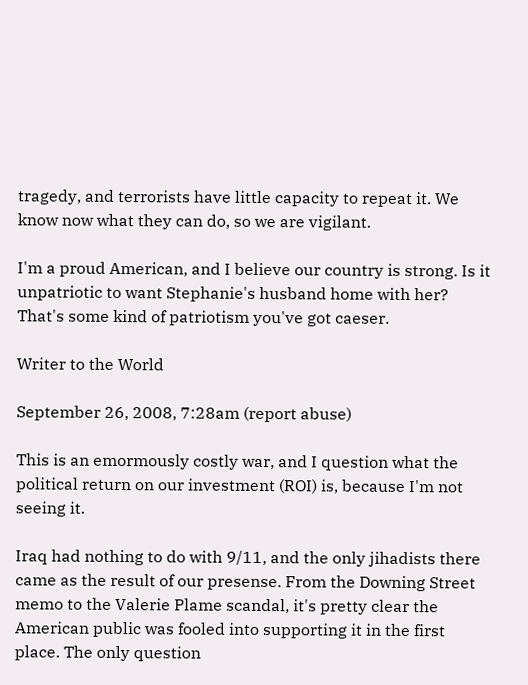tragedy, and terrorists have little capacity to repeat it. We know now what they can do, so we are vigilant.

I'm a proud American, and I believe our country is strong. Is it unpatriotic to want Stephanie's husband home with her? That's some kind of patriotism you've got caeser.

Writer to the World

September 26, 2008, 7:28am (report abuse)

This is an emormously costly war, and I question what the political return on our investment (ROI) is, because I'm not seeing it.

Iraq had nothing to do with 9/11, and the only jihadists there came as the result of our presense. From the Downing Street memo to the Valerie Plame scandal, it's pretty clear the American public was fooled into supporting it in the first place. The only question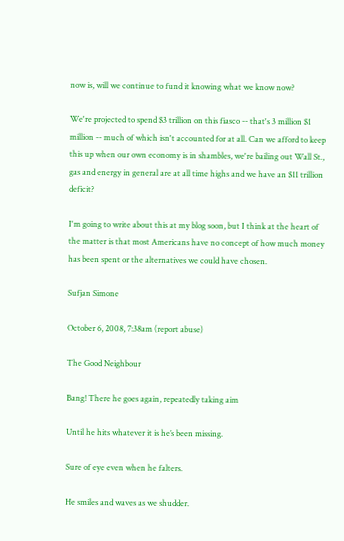now is, will we continue to fund it knowing what we know now?

We're projected to spend $3 trillion on this fiasco -- that's 3 million $1 million -- much of which isn't accounted for at all. Can we afford to keep this up when our own economy is in shambles, we're bailing out Wall St., gas and energy in general are at all time highs and we have an $11 trillion deficit?

I'm going to write about this at my blog soon, but I think at the heart of the matter is that most Americans have no concept of how much money has been spent or the alternatives we could have chosen.

Sufjan Simone

October 6, 2008, 7:38am (report abuse)

The Good Neighbour

Bang! There he goes again, repeatedly taking aim

Until he hits whatever it is he’s been missing.

Sure of eye even when he falters.

He smiles and waves as we shudder.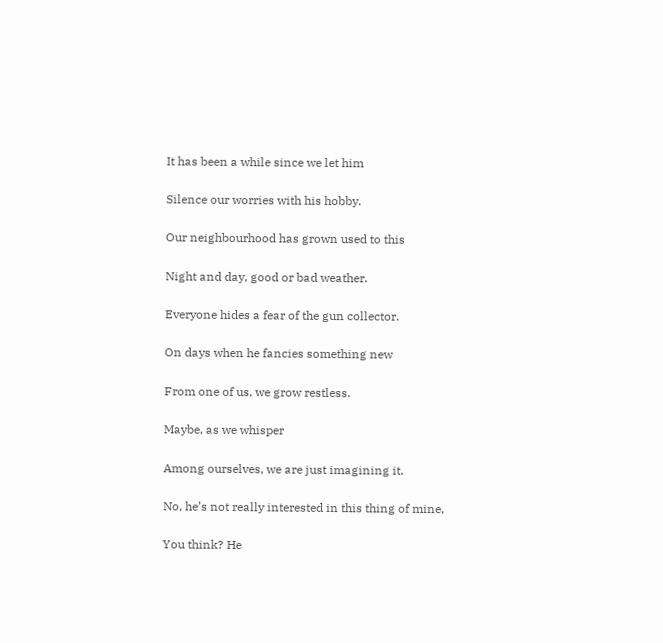It has been a while since we let him

Silence our worries with his hobby.

Our neighbourhood has grown used to this

Night and day, good or bad weather.

Everyone hides a fear of the gun collector.

On days when he fancies something new

From one of us, we grow restless.

Maybe, as we whisper

Among ourselves, we are just imagining it.

No, he’s not really interested in this thing of mine,

You think? He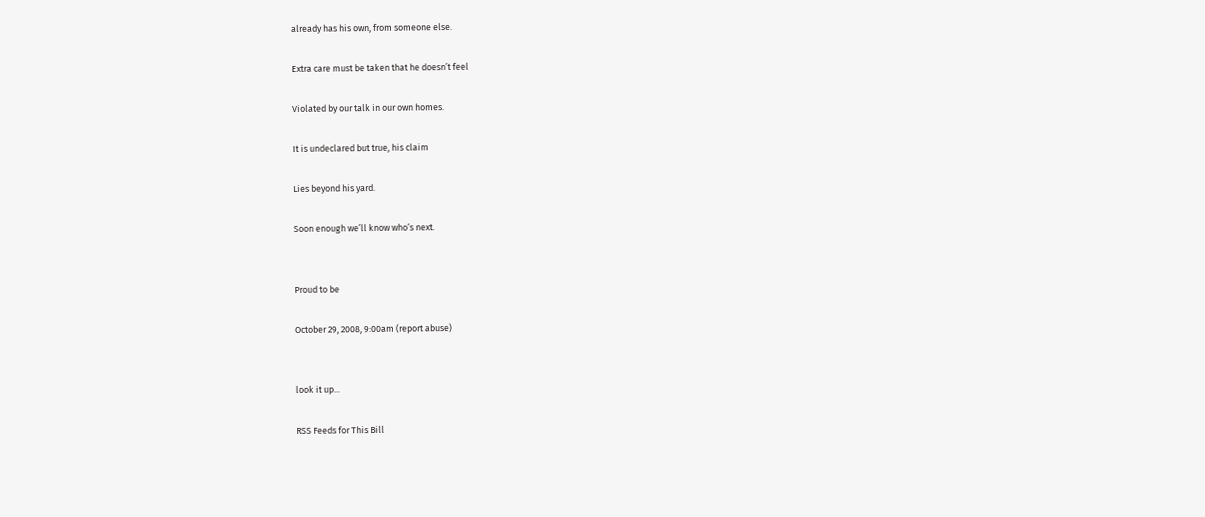already has his own, from someone else.

Extra care must be taken that he doesn’t feel

Violated by our talk in our own homes.

It is undeclared but true, his claim

Lies beyond his yard.

Soon enough we’ll know who’s next.


Proud to be

October 29, 2008, 9:00am (report abuse)


look it up...

RSS Feeds for This Bill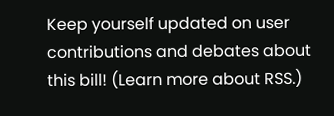Keep yourself updated on user contributions and debates about this bill! (Learn more about RSS.)